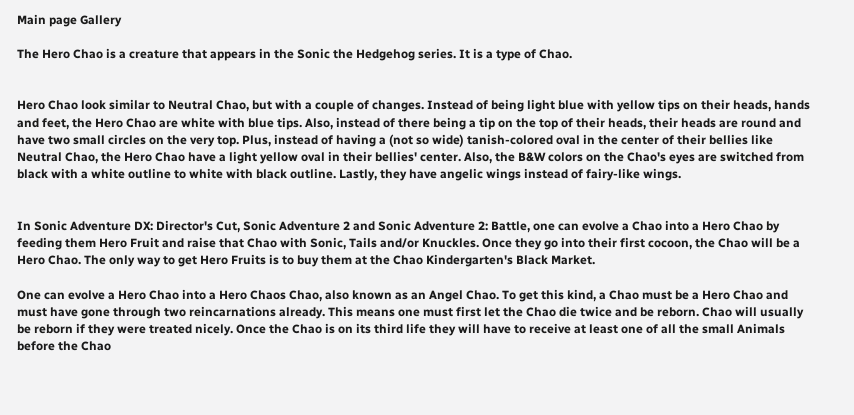Main page Gallery

The Hero Chao is a creature that appears in the Sonic the Hedgehog series. It is a type of Chao.


Hero Chao look similar to Neutral Chao, but with a couple of changes. Instead of being light blue with yellow tips on their heads, hands and feet, the Hero Chao are white with blue tips. Also, instead of there being a tip on the top of their heads, their heads are round and have two small circles on the very top. Plus, instead of having a (not so wide) tanish-colored oval in the center of their bellies like Neutral Chao, the Hero Chao have a light yellow oval in their bellies' center. Also, the B&W colors on the Chao's eyes are switched from black with a white outline to white with black outline. Lastly, they have angelic wings instead of fairy-like wings.


In Sonic Adventure DX: Director's Cut, Sonic Adventure 2 and Sonic Adventure 2: Battle, one can evolve a Chao into a Hero Chao by feeding them Hero Fruit and raise that Chao with Sonic, Tails and/or Knuckles. Once they go into their first cocoon, the Chao will be a Hero Chao. The only way to get Hero Fruits is to buy them at the Chao Kindergarten's Black Market.

One can evolve a Hero Chao into a Hero Chaos Chao, also known as an Angel Chao. To get this kind, a Chao must be a Hero Chao and must have gone through two reincarnations already. This means one must first let the Chao die twice and be reborn. Chao will usually be reborn if they were treated nicely. Once the Chao is on its third life they will have to receive at least one of all the small Animals before the Chao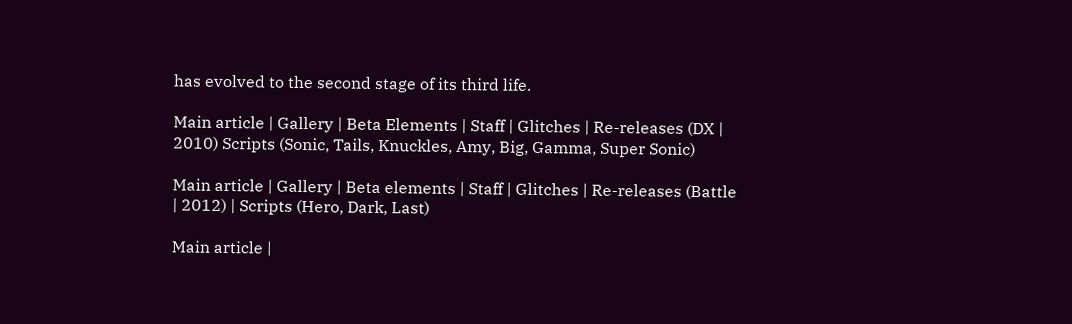has evolved to the second stage of its third life.

Main article | Gallery | Beta Elements | Staff | Glitches | Re-releases (DX | 2010) Scripts (Sonic, Tails, Knuckles, Amy, Big, Gamma, Super Sonic)

Main article | Gallery | Beta elements | Staff | Glitches | Re-releases (Battle | 2012) | Scripts (Hero, Dark, Last)

Main article |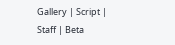Gallery | Script | Staff | Beta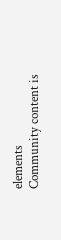elements
Community content is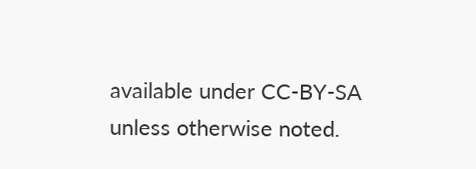available under CC-BY-SA unless otherwise noted.